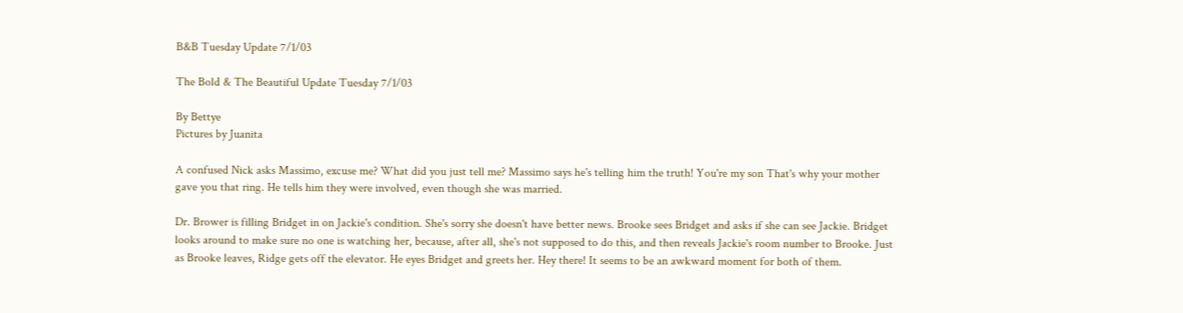B&B Tuesday Update 7/1/03

The Bold & The Beautiful Update Tuesday 7/1/03

By Bettye
Pictures by Juanita

A confused Nick asks Massimo, excuse me? What did you just tell me? Massimo says he's telling him the truth! You're my son That's why your mother gave you that ring. He tells him they were involved, even though she was married.

Dr. Brower is filling Bridget in on Jackie's condition. She's sorry she doesn't have better news. Brooke sees Bridget and asks if she can see Jackie. Bridget looks around to make sure no one is watching her, because, after all, she's not supposed to do this, and then reveals Jackie's room number to Brooke. Just as Brooke leaves, Ridge gets off the elevator. He eyes Bridget and greets her. Hey there! It seems to be an awkward moment for both of them.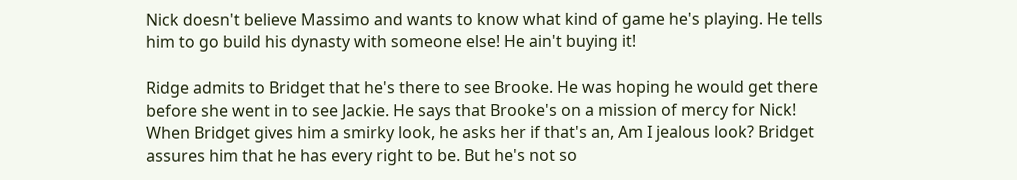Nick doesn't believe Massimo and wants to know what kind of game he's playing. He tells him to go build his dynasty with someone else! He ain't buying it!

Ridge admits to Bridget that he's there to see Brooke. He was hoping he would get there before she went in to see Jackie. He says that Brooke's on a mission of mercy for Nick! When Bridget gives him a smirky look, he asks her if that's an, Am I jealous look? Bridget assures him that he has every right to be. But he's not so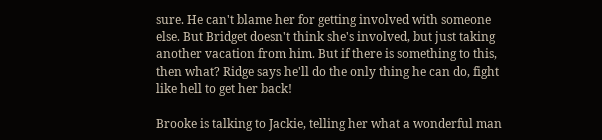sure. He can't blame her for getting involved with someone else. But Bridget doesn't think she's involved, but just taking another vacation from him. But if there is something to this, then what? Ridge says he'll do the only thing he can do, fight like hell to get her back!

Brooke is talking to Jackie, telling her what a wonderful man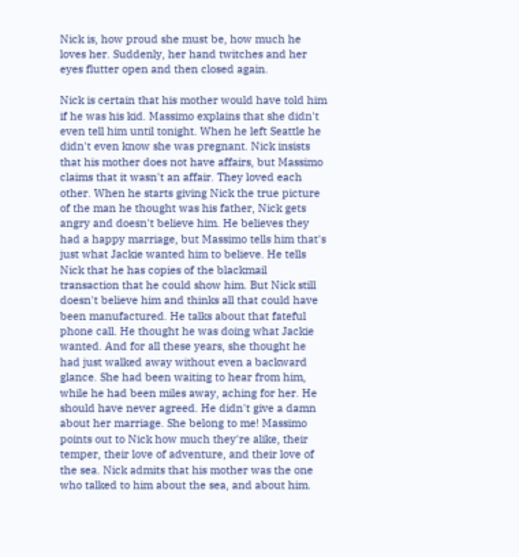Nick is, how proud she must be, how much he loves her. Suddenly, her hand twitches and her eyes flutter open and then closed again.

Nick is certain that his mother would have told him if he was his kid. Massimo explains that she didn't even tell him until tonight. When he left Seattle he didn't even know she was pregnant. Nick insists that his mother does not have affairs, but Massimo claims that it wasn't an affair. They loved each other. When he starts giving Nick the true picture of the man he thought was his father, Nick gets angry and doesn't believe him. He believes they had a happy marriage, but Massimo tells him that's just what Jackie wanted him to believe. He tells Nick that he has copies of the blackmail transaction that he could show him. But Nick still doesn't believe him and thinks all that could have been manufactured. He talks about that fateful phone call. He thought he was doing what Jackie wanted. And for all these years, she thought he had just walked away without even a backward glance. She had been waiting to hear from him, while he had been miles away, aching for her. He should have never agreed. He didn't give a damn about her marriage. She belong to me! Massimo points out to Nick how much they're alike, their temper, their love of adventure, and their love of the sea. Nick admits that his mother was the one who talked to him about the sea, and about him.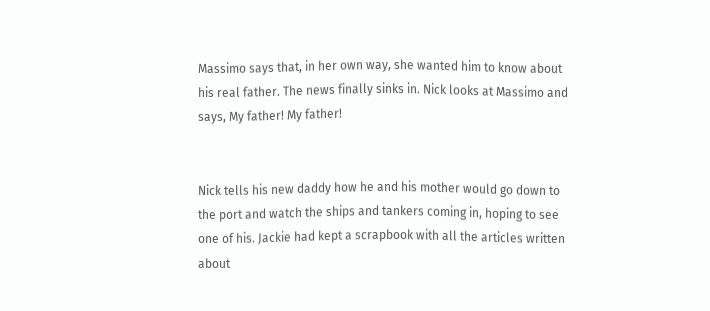Massimo says that, in her own way, she wanted him to know about his real father. The news finally sinks in. Nick looks at Massimo and says, My father! My father!


Nick tells his new daddy how he and his mother would go down to the port and watch the ships and tankers coming in, hoping to see one of his. Jackie had kept a scrapbook with all the articles written about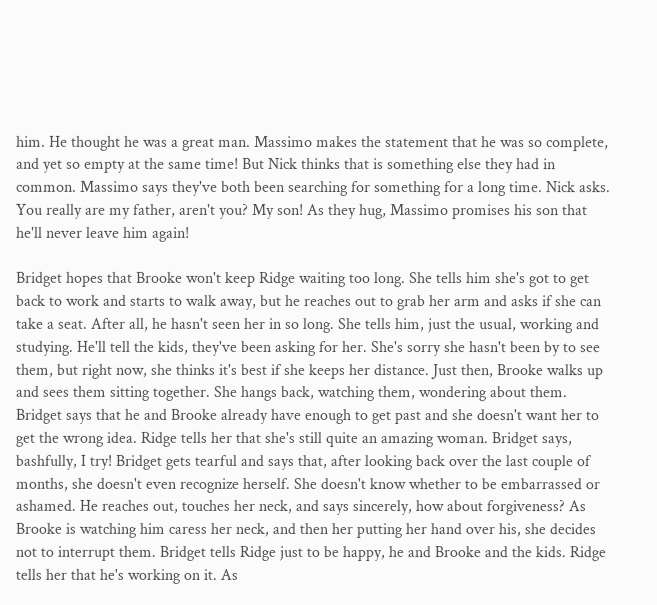him. He thought he was a great man. Massimo makes the statement that he was so complete, and yet so empty at the same time! But Nick thinks that is something else they had in common. Massimo says they've both been searching for something for a long time. Nick asks. You really are my father, aren't you? My son! As they hug, Massimo promises his son that he'll never leave him again!

Bridget hopes that Brooke won't keep Ridge waiting too long. She tells him she's got to get back to work and starts to walk away, but he reaches out to grab her arm and asks if she can take a seat. After all, he hasn't seen her in so long. She tells him, just the usual, working and studying. He'll tell the kids, they've been asking for her. She's sorry she hasn't been by to see them, but right now, she thinks it's best if she keeps her distance. Just then, Brooke walks up and sees them sitting together. She hangs back, watching them, wondering about them. Bridget says that he and Brooke already have enough to get past and she doesn't want her to get the wrong idea. Ridge tells her that she's still quite an amazing woman. Bridget says, bashfully, I try! Bridget gets tearful and says that, after looking back over the last couple of months, she doesn't even recognize herself. She doesn't know whether to be embarrassed or ashamed. He reaches out, touches her neck, and says sincerely, how about forgiveness? As Brooke is watching him caress her neck, and then her putting her hand over his, she decides not to interrupt them. Bridget tells Ridge just to be happy, he and Brooke and the kids. Ridge tells her that he's working on it. As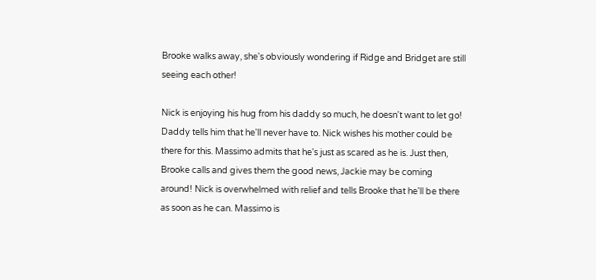Brooke walks away, she's obviously wondering if Ridge and Bridget are still seeing each other!

Nick is enjoying his hug from his daddy so much, he doesn't want to let go! Daddy tells him that he'll never have to. Nick wishes his mother could be there for this. Massimo admits that he's just as scared as he is. Just then, Brooke calls and gives them the good news, Jackie may be coming around! Nick is overwhelmed with relief and tells Brooke that he'll be there as soon as he can. Massimo is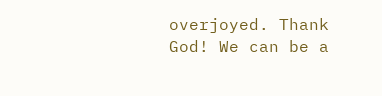overjoyed. Thank God! We can be a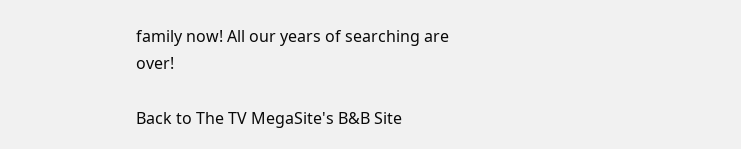family now! All our years of searching are over!

Back to The TV MegaSite's B&B Site